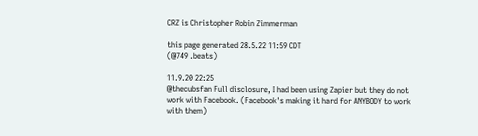CRZ is Christopher Robin Zimmerman

this page generated 28.5.22 11:59 CDT
(@749 .beats)

11.9.20 22:25
@thecubsfan Full disclosure, I had been using Zapier but they do not work with Facebook. (Facebook's making it hard for ANYBODY to work with them)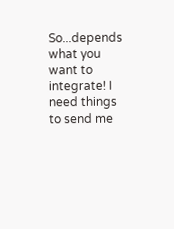So...depends what you want to integrate! I need things to send me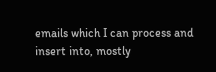emails which I can process and insert into, mostly